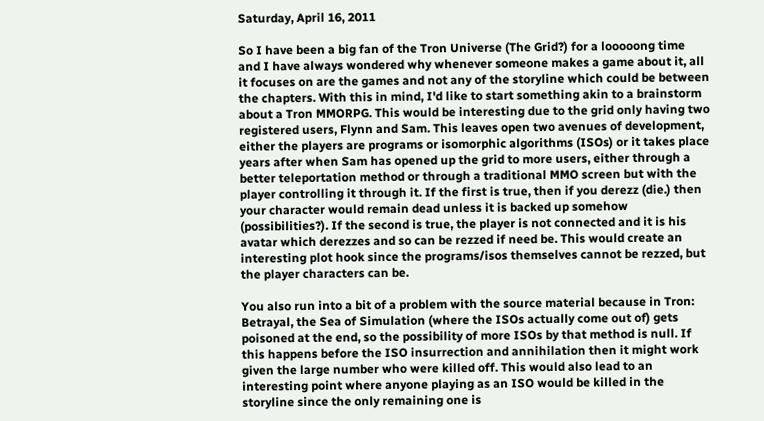Saturday, April 16, 2011

So I have been a big fan of the Tron Universe (The Grid?) for a looooong time and I have always wondered why whenever someone makes a game about it, all it focuses on are the games and not any of the storyline which could be between the chapters. With this in mind, I'd like to start something akin to a brainstorm about a Tron MMORPG. This would be interesting due to the grid only having two registered users, Flynn and Sam. This leaves open two avenues of development, either the players are programs or isomorphic algorithms (ISOs) or it takes place years after when Sam has opened up the grid to more users, either through a better teleportation method or through a traditional MMO screen but with the player controlling it through it. If the first is true, then if you derezz (die.) then your character would remain dead unless it is backed up somehow (possibilities?). If the second is true, the player is not connected and it is his avatar which derezzes and so can be rezzed if need be. This would create an interesting plot hook since the programs/isos themselves cannot be rezzed, but the player characters can be.

You also run into a bit of a problem with the source material because in Tron: Betrayal, the Sea of Simulation (where the ISOs actually come out of) gets poisoned at the end, so the possibility of more ISOs by that method is null. If this happens before the ISO insurrection and annihilation then it might work given the large number who were killed off. This would also lead to an interesting point where anyone playing as an ISO would be killed in the storyline since the only remaining one is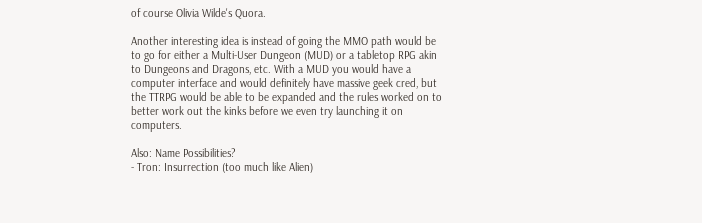of course Olivia Wilde's Quora.

Another interesting idea is instead of going the MMO path would be to go for either a Multi-User Dungeon (MUD) or a tabletop RPG akin to Dungeons and Dragons, etc. With a MUD you would have a computer interface and would definitely have massive geek cred, but the TTRPG would be able to be expanded and the rules worked on to better work out the kinks before we even try launching it on computers.

Also: Name Possibilities?
- Tron: Insurrection (too much like Alien)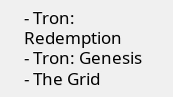- Tron: Redemption
- Tron: Genesis
- The Grid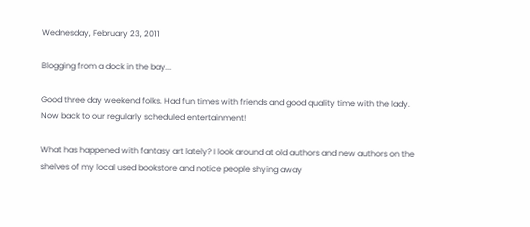Wednesday, February 23, 2011

Blogging from a dock in the bay...

Good three day weekend folks. Had fun times with friends and good quality time with the lady. Now back to our regularly scheduled entertainment!

What has happened with fantasy art lately? I look around at old authors and new authors on the shelves of my local used bookstore and notice people shying away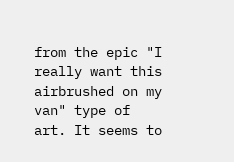from the epic "I really want this airbrushed on my van" type of art. It seems to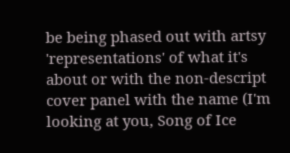be being phased out with artsy 'representations' of what it's about or with the non-descript cover panel with the name (I'm looking at you, Song of Ice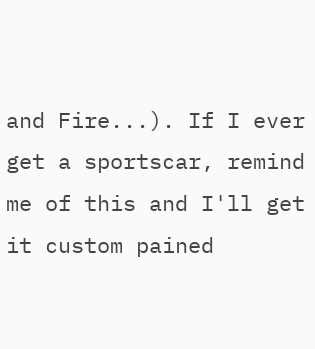and Fire...). If I ever get a sportscar, remind me of this and I'll get it custom pained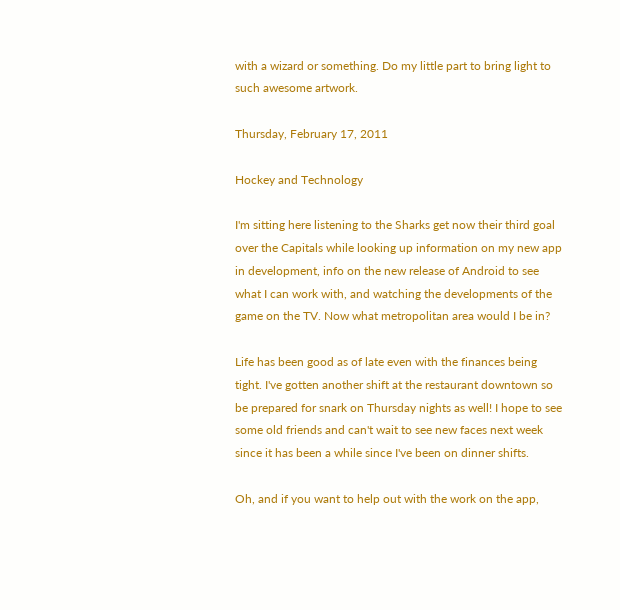with a wizard or something. Do my little part to bring light to such awesome artwork.

Thursday, February 17, 2011

Hockey and Technology

I'm sitting here listening to the Sharks get now their third goal over the Capitals while looking up information on my new app in development, info on the new release of Android to see what I can work with, and watching the developments of the game on the TV. Now what metropolitan area would I be in?

Life has been good as of late even with the finances being tight. I've gotten another shift at the restaurant downtown so be prepared for snark on Thursday nights as well! I hope to see some old friends and can't wait to see new faces next week since it has been a while since I've been on dinner shifts.

Oh, and if you want to help out with the work on the app,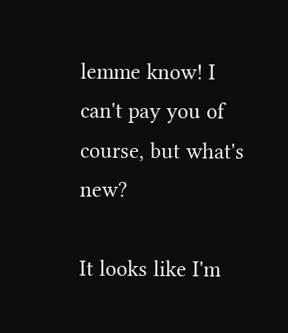lemme know! I can't pay you of course, but what's new?

It looks like I'm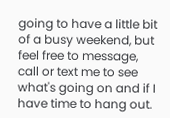going to have a little bit of a busy weekend, but feel free to message, call or text me to see what's going on and if I have time to hang out.